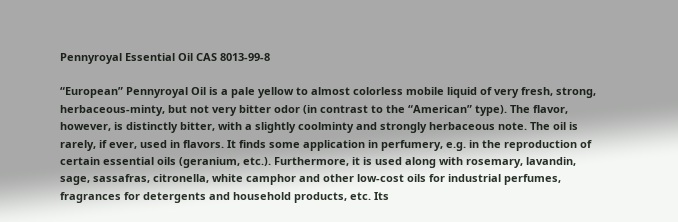Pennyroyal Essential Oil CAS 8013-99-8

“European” Pennyroyal Oil is a pale yellow to almost colorless mobile liquid of very fresh, strong, herbaceous-minty, but not very bitter odor (in contrast to the “American” type). The flavor, however, is distinctly bitter, with a slightly coolminty and strongly herbaceous note. The oil is rarely, if ever, used in flavors. It finds some application in perfumery, e.g. in the reproduction of certain essential oils (geranium, etc.). Furthermore, it is used along with rosemary, lavandin, sage, sassafras, citronella, white camphor and other low-cost oils for industrial perfumes, fragrances for detergents and household products, etc. Its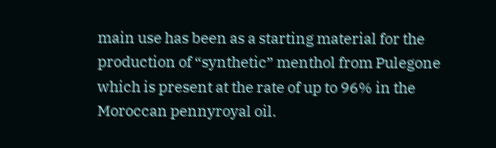main use has been as a starting material for the production of “synthetic” menthol from Pulegone which is present at the rate of up to 96% in the Moroccan pennyroyal oil.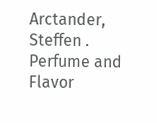Arctander, Steffen . Perfume and Flavor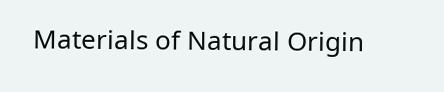Materials of Natural Origin